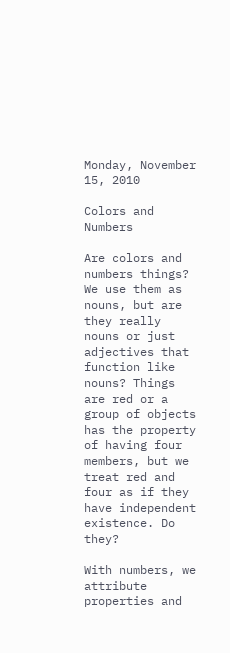Monday, November 15, 2010

Colors and Numbers

Are colors and numbers things? We use them as nouns, but are they really nouns or just adjectives that function like nouns? Things are red or a group of objects has the property of having four members, but we treat red and four as if they have independent existence. Do they?

With numbers, we attribute properties and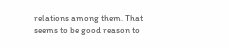relations among them. That seems to be good reason to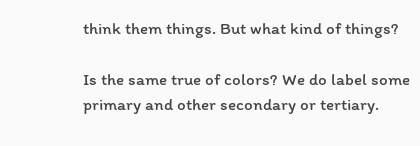think them things. But what kind of things?

Is the same true of colors? We do label some primary and other secondary or tertiary.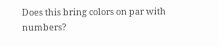Does this bring colors on par with numbers?